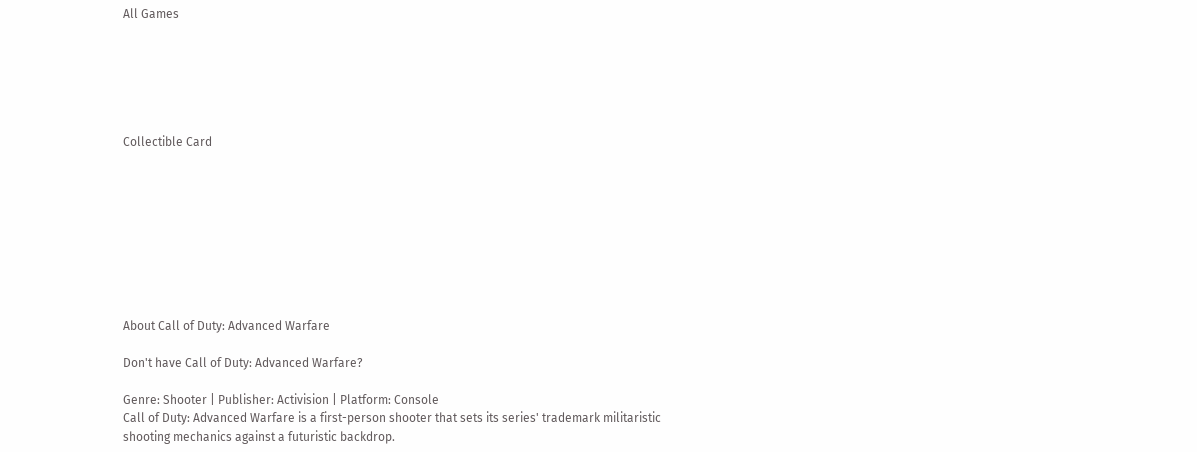All Games






Collectible Card









About Call of Duty: Advanced Warfare

Don't have Call of Duty: Advanced Warfare?

Genre: Shooter | Publisher: Activision | Platform: Console
Call of Duty: Advanced Warfare is a first-person shooter that sets its series' trademark militaristic shooting mechanics against a futuristic backdrop.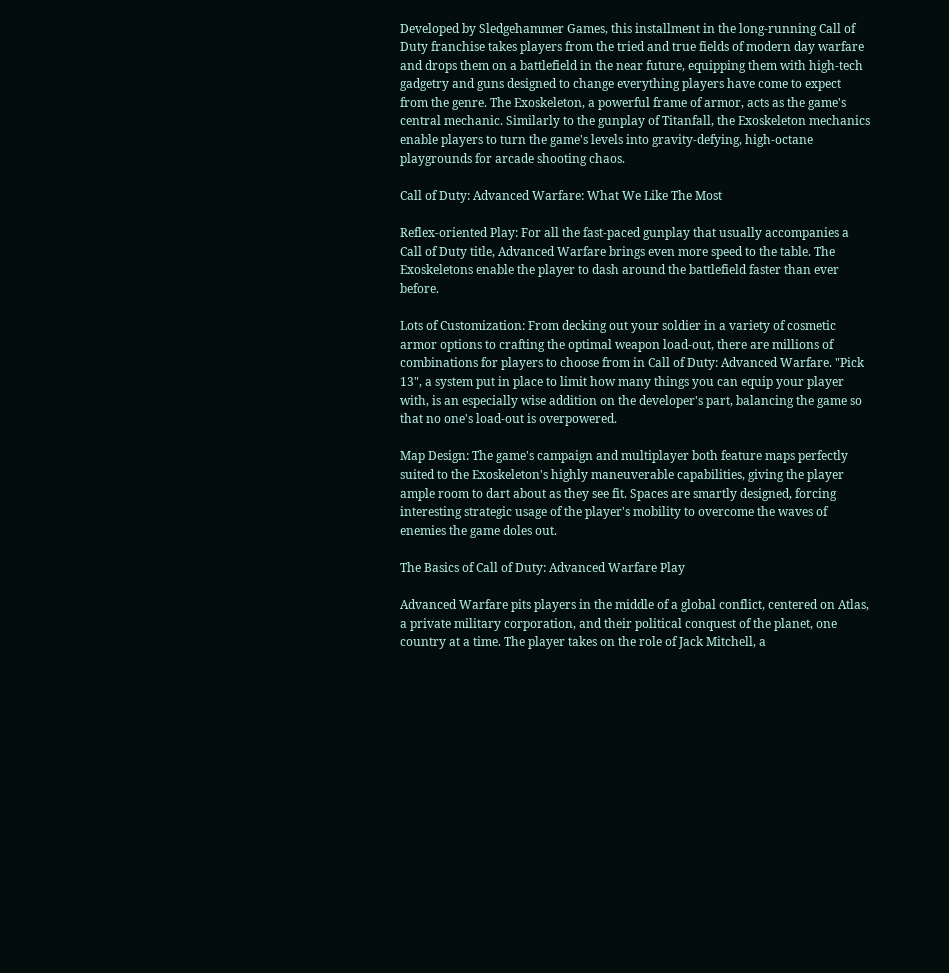Developed by Sledgehammer Games, this installment in the long-running Call of Duty franchise takes players from the tried and true fields of modern day warfare and drops them on a battlefield in the near future, equipping them with high-tech gadgetry and guns designed to change everything players have come to expect from the genre. The Exoskeleton, a powerful frame of armor, acts as the game's central mechanic. Similarly to the gunplay of Titanfall, the Exoskeleton mechanics enable players to turn the game's levels into gravity-defying, high-octane playgrounds for arcade shooting chaos.

Call of Duty: Advanced Warfare: What We Like The Most

Reflex-oriented Play: For all the fast-paced gunplay that usually accompanies a Call of Duty title, Advanced Warfare brings even more speed to the table. The Exoskeletons enable the player to dash around the battlefield faster than ever before.

Lots of Customization: From decking out your soldier in a variety of cosmetic armor options to crafting the optimal weapon load-out, there are millions of combinations for players to choose from in Call of Duty: Advanced Warfare. "Pick 13", a system put in place to limit how many things you can equip your player with, is an especially wise addition on the developer's part, balancing the game so that no one's load-out is overpowered.

Map Design: The game's campaign and multiplayer both feature maps perfectly suited to the Exoskeleton's highly maneuverable capabilities, giving the player ample room to dart about as they see fit. Spaces are smartly designed, forcing interesting strategic usage of the player's mobility to overcome the waves of enemies the game doles out.

The Basics of Call of Duty: Advanced Warfare Play

Advanced Warfare pits players in the middle of a global conflict, centered on Atlas, a private military corporation, and their political conquest of the planet, one country at a time. The player takes on the role of Jack Mitchell, a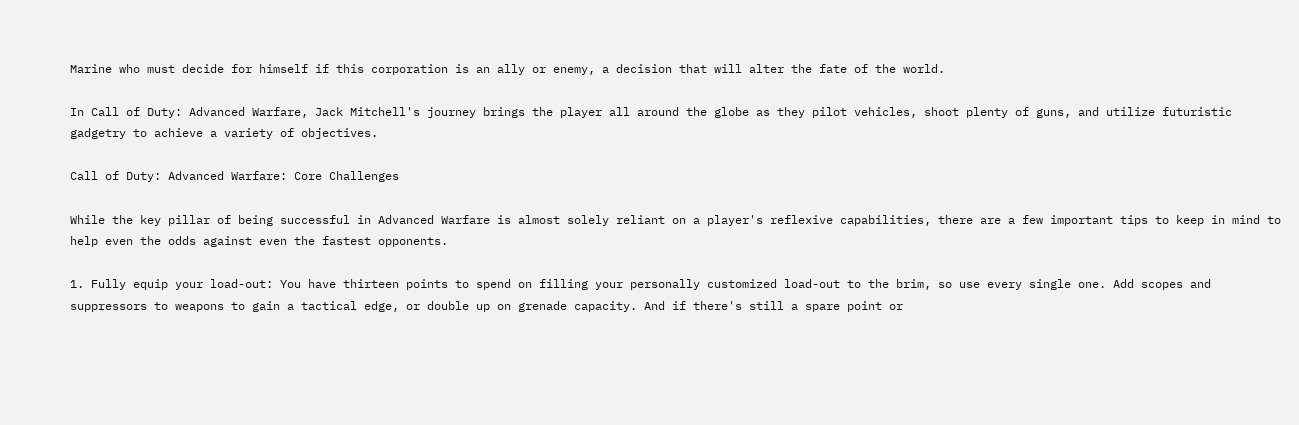Marine who must decide for himself if this corporation is an ally or enemy, a decision that will alter the fate of the world.

In Call of Duty: Advanced Warfare, Jack Mitchell's journey brings the player all around the globe as they pilot vehicles, shoot plenty of guns, and utilize futuristic gadgetry to achieve a variety of objectives.

Call of Duty: Advanced Warfare: Core Challenges

While the key pillar of being successful in Advanced Warfare is almost solely reliant on a player's reflexive capabilities, there are a few important tips to keep in mind to help even the odds against even the fastest opponents.

1. Fully equip your load-out: You have thirteen points to spend on filling your personally customized load-out to the brim, so use every single one. Add scopes and suppressors to weapons to gain a tactical edge, or double up on grenade capacity. And if there's still a spare point or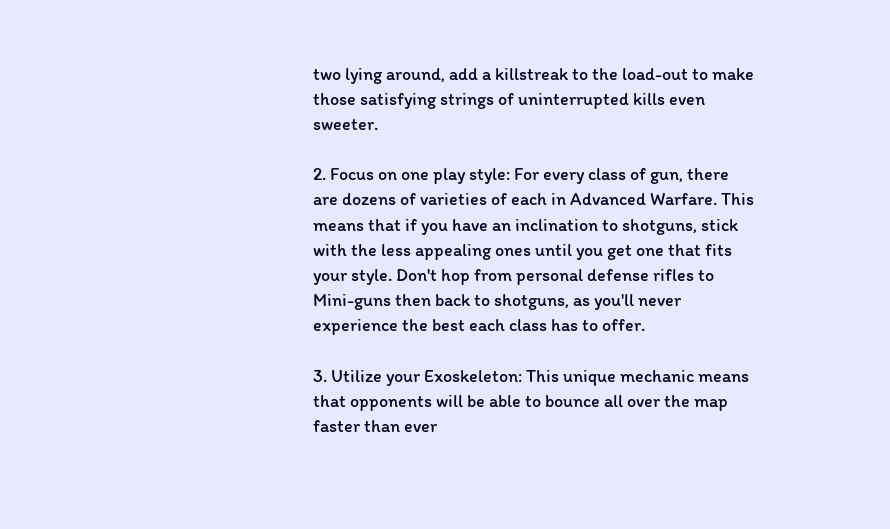two lying around, add a killstreak to the load-out to make those satisfying strings of uninterrupted kills even sweeter.

2. Focus on one play style: For every class of gun, there are dozens of varieties of each in Advanced Warfare. This means that if you have an inclination to shotguns, stick with the less appealing ones until you get one that fits your style. Don't hop from personal defense rifles to Mini-guns then back to shotguns, as you'll never experience the best each class has to offer.

3. Utilize your Exoskeleton: This unique mechanic means that opponents will be able to bounce all over the map faster than ever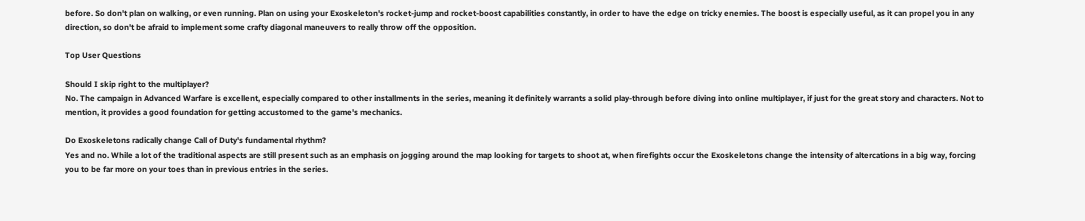before. So don't plan on walking, or even running. Plan on using your Exoskeleton's rocket-jump and rocket-boost capabilities constantly, in order to have the edge on tricky enemies. The boost is especially useful, as it can propel you in any direction, so don't be afraid to implement some crafty diagonal maneuvers to really throw off the opposition.

Top User Questions

Should I skip right to the multiplayer?
No. The campaign in Advanced Warfare is excellent, especially compared to other installments in the series, meaning it definitely warrants a solid play-through before diving into online multiplayer, if just for the great story and characters. Not to mention, it provides a good foundation for getting accustomed to the game's mechanics.

Do Exoskeletons radically change Call of Duty's fundamental rhythm?
Yes and no. While a lot of the traditional aspects are still present such as an emphasis on jogging around the map looking for targets to shoot at, when firefights occur the Exoskeletons change the intensity of altercations in a big way, forcing you to be far more on your toes than in previous entries in the series.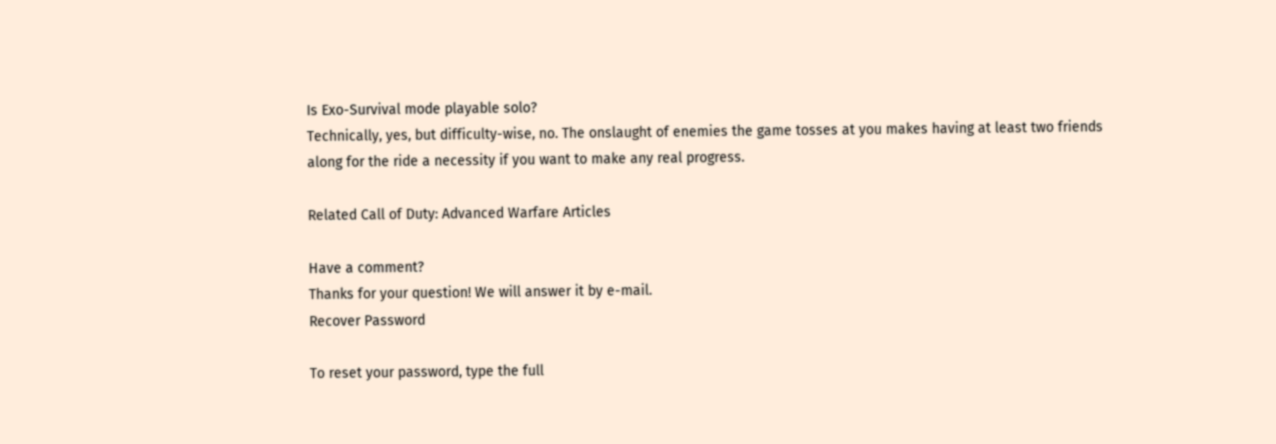Is Exo-Survival mode playable solo?
Technically, yes, but difficulty-wise, no. The onslaught of enemies the game tosses at you makes having at least two friends along for the ride a necessity if you want to make any real progress.

Related Call of Duty: Advanced Warfare Articles

Have a comment?
Thanks for your question! We will answer it by e-mail.
Recover Password

To reset your password, type the full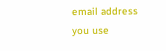email address you use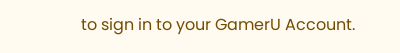to sign in to your GamerU Account.